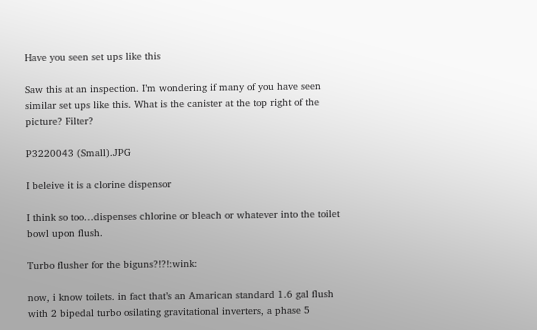Have you seen set ups like this

Saw this at an inspection. I’m wondering if many of you have seen similar set ups like this. What is the canister at the top right of the picture? Filter?

P3220043 (Small).JPG

I beleive it is a clorine dispensor

I think so too…dispenses chlorine or bleach or whatever into the toilet bowl upon flush.

Turbo flusher for the biguns?!?!:wink:

now, i know toilets. in fact that’s an Amarican standard 1.6 gal flush with 2 bipedal turbo osilating gravitational inverters, a phase 5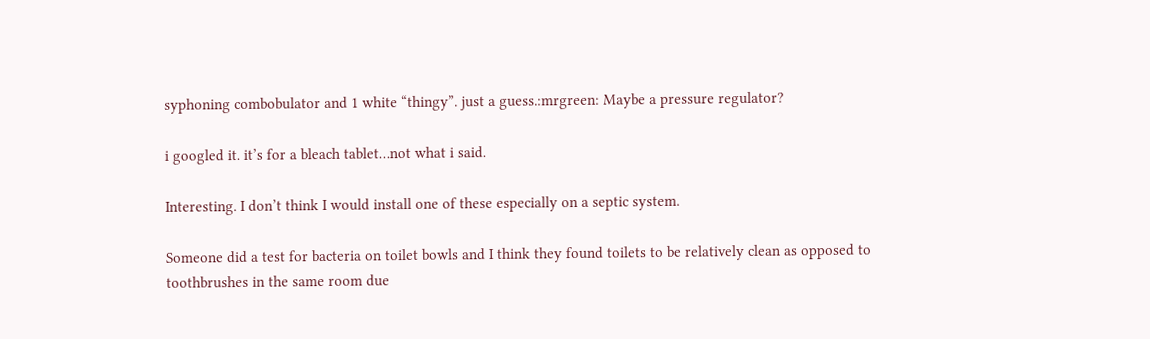syphoning combobulator and 1 white “thingy”. just a guess.:mrgreen: Maybe a pressure regulator?

i googled it. it’s for a bleach tablet…not what i said.

Interesting. I don’t think I would install one of these especially on a septic system.

Someone did a test for bacteria on toilet bowls and I think they found toilets to be relatively clean as opposed to toothbrushes in the same room due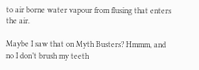to air borne water vapour from flusing that enters the air.

Maybe I saw that on Myth Busters? Hmmm, and no I don’t brush my teeth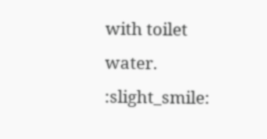with toilet water. :slight_smile: